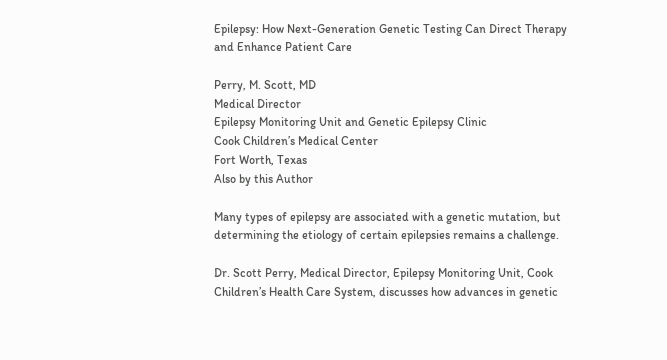Epilepsy: How Next-Generation Genetic Testing Can Direct Therapy and Enhance Patient Care

Perry, M. Scott, MD
Medical Director
Epilepsy Monitoring Unit and Genetic Epilepsy Clinic
Cook Children’s Medical Center
Fort Worth, Texas
Also by this Author

Many types of epilepsy are associated with a genetic mutation, but determining the etiology of certain epilepsies remains a challenge.

Dr. Scott Perry, Medical Director, Epilepsy Monitoring Unit, Cook Children’s Health Care System, discusses how advances in genetic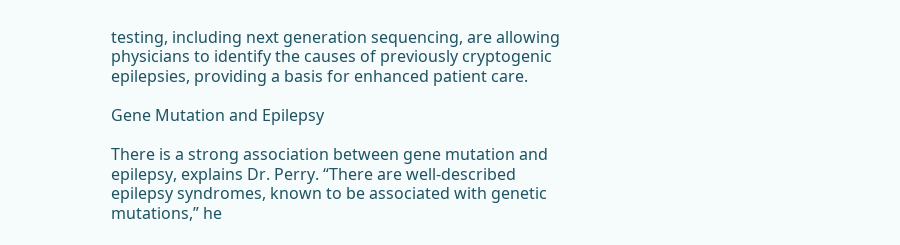testing, including next generation sequencing, are allowing physicians to identify the causes of previously cryptogenic epilepsies, providing a basis for enhanced patient care.

Gene Mutation and Epilepsy

There is a strong association between gene mutation and epilepsy, explains Dr. Perry. “There are well-described epilepsy syndromes, known to be associated with genetic mutations,” he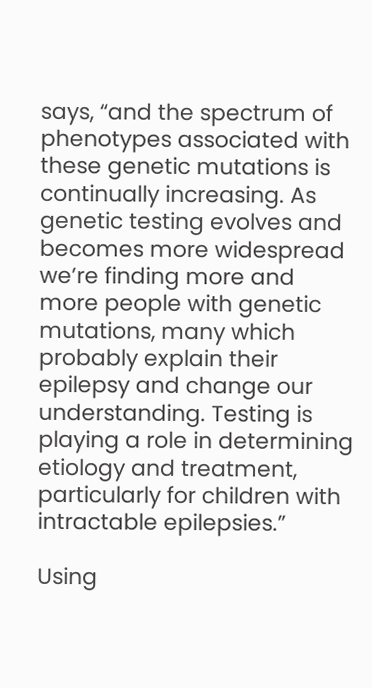says, “and the spectrum of phenotypes associated with these genetic mutations is continually increasing. As genetic testing evolves and becomes more widespread we’re finding more and more people with genetic mutations, many which probably explain their epilepsy and change our understanding. Testing is playing a role in determining etiology and treatment, particularly for children with intractable epilepsies.”

Using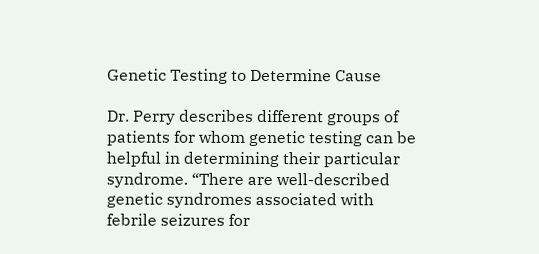Genetic Testing to Determine Cause

Dr. Perry describes different groups of patients for whom genetic testing can be helpful in determining their particular syndrome. “There are well-described genetic syndromes associated with febrile seizures for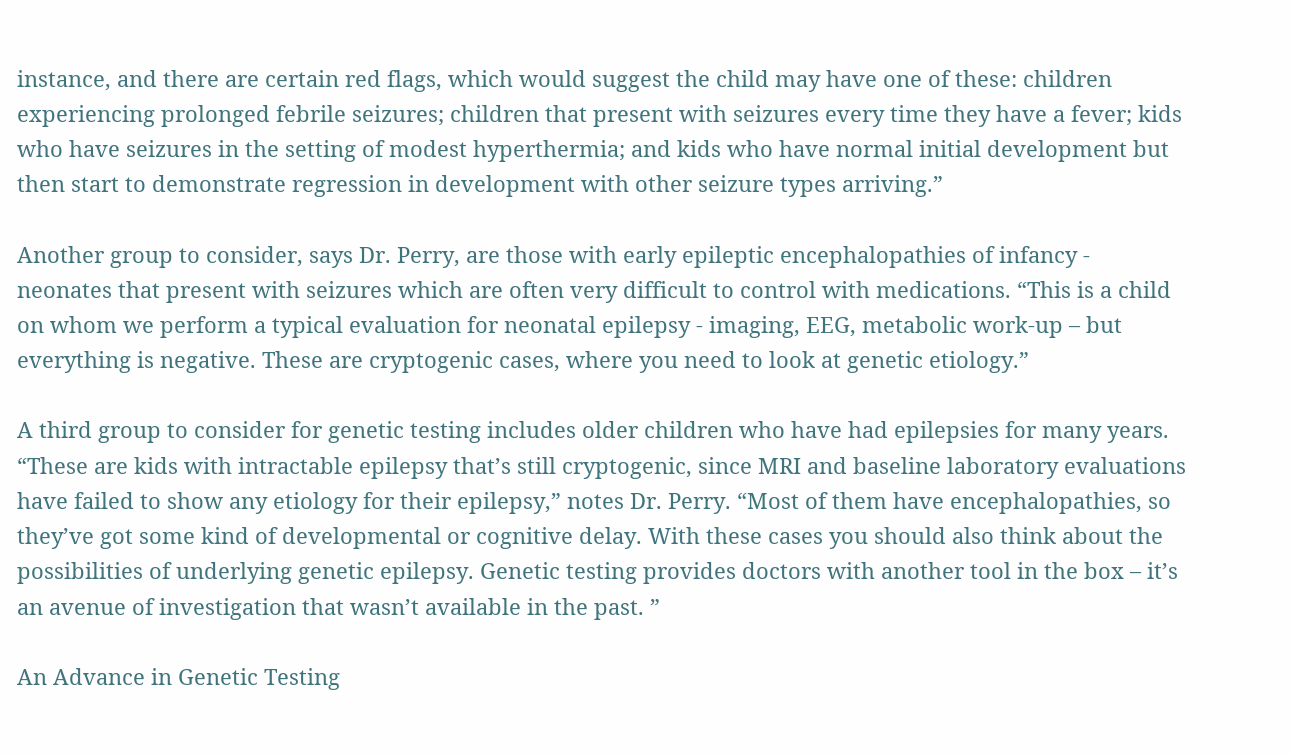instance, and there are certain red flags, which would suggest the child may have one of these: children experiencing prolonged febrile seizures; children that present with seizures every time they have a fever; kids who have seizures in the setting of modest hyperthermia; and kids who have normal initial development but then start to demonstrate regression in development with other seizure types arriving.”

Another group to consider, says Dr. Perry, are those with early epileptic encephalopathies of infancy - neonates that present with seizures which are often very difficult to control with medications. “This is a child on whom we perform a typical evaluation for neonatal epilepsy - imaging, EEG, metabolic work-up – but everything is negative. These are cryptogenic cases, where you need to look at genetic etiology.”

A third group to consider for genetic testing includes older children who have had epilepsies for many years. “These are kids with intractable epilepsy that’s still cryptogenic, since MRI and baseline laboratory evaluations have failed to show any etiology for their epilepsy,” notes Dr. Perry. “Most of them have encephalopathies, so they’ve got some kind of developmental or cognitive delay. With these cases you should also think about the possibilities of underlying genetic epilepsy. Genetic testing provides doctors with another tool in the box – it’s an avenue of investigation that wasn’t available in the past. ”

An Advance in Genetic Testing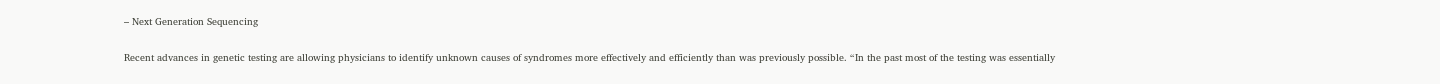– Next Generation Sequencing

Recent advances in genetic testing are allowing physicians to identify unknown causes of syndromes more effectively and efficiently than was previously possible. “In the past most of the testing was essentially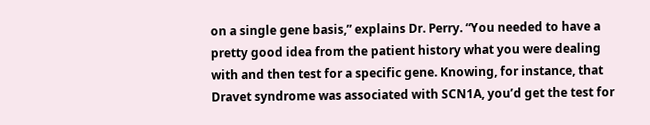on a single gene basis,” explains Dr. Perry. “You needed to have a pretty good idea from the patient history what you were dealing with and then test for a specific gene. Knowing, for instance, that Dravet syndrome was associated with SCN1A, you’d get the test for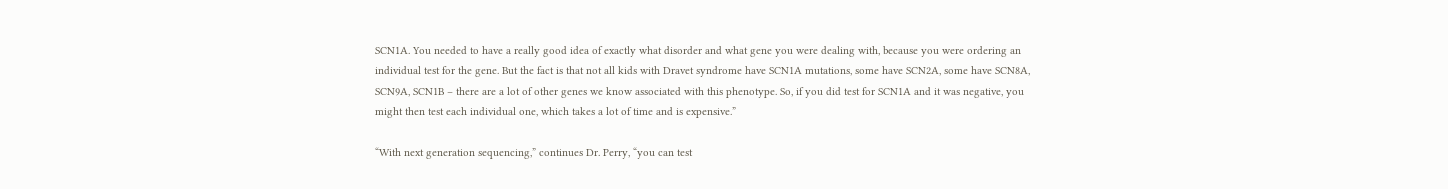SCN1A. You needed to have a really good idea of exactly what disorder and what gene you were dealing with, because you were ordering an individual test for the gene. But the fact is that not all kids with Dravet syndrome have SCN1A mutations, some have SCN2A, some have SCN8A, SCN9A, SCN1B – there are a lot of other genes we know associated with this phenotype. So, if you did test for SCN1A and it was negative, you might then test each individual one, which takes a lot of time and is expensive.”

“With next generation sequencing,” continues Dr. Perry, “you can test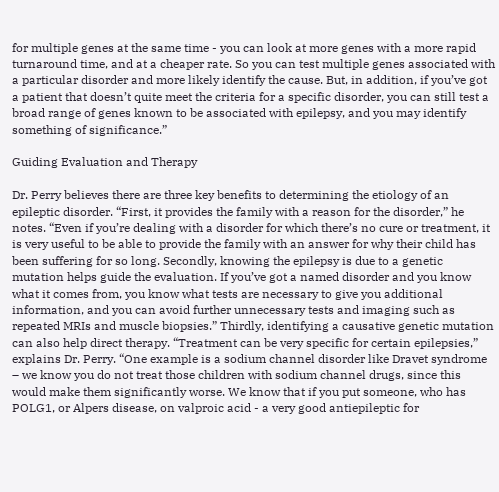for multiple genes at the same time - you can look at more genes with a more rapid turnaround time, and at a cheaper rate. So you can test multiple genes associated with a particular disorder and more likely identify the cause. But, in addition, if you’ve got a patient that doesn’t quite meet the criteria for a specific disorder, you can still test a broad range of genes known to be associated with epilepsy, and you may identify something of significance.”

Guiding Evaluation and Therapy

Dr. Perry believes there are three key benefits to determining the etiology of an epileptic disorder. “First, it provides the family with a reason for the disorder,” he notes. “Even if you’re dealing with a disorder for which there’s no cure or treatment, it is very useful to be able to provide the family with an answer for why their child has been suffering for so long. Secondly, knowing the epilepsy is due to a genetic mutation helps guide the evaluation. If you’ve got a named disorder and you know what it comes from, you know what tests are necessary to give you additional information, and you can avoid further unnecessary tests and imaging such as repeated MRIs and muscle biopsies.” Thirdly, identifying a causative genetic mutation can also help direct therapy. “Treatment can be very specific for certain epilepsies,” explains Dr. Perry. “One example is a sodium channel disorder like Dravet syndrome – we know you do not treat those children with sodium channel drugs, since this would make them significantly worse. We know that if you put someone, who has POLG1, or Alpers disease, on valproic acid - a very good antiepileptic for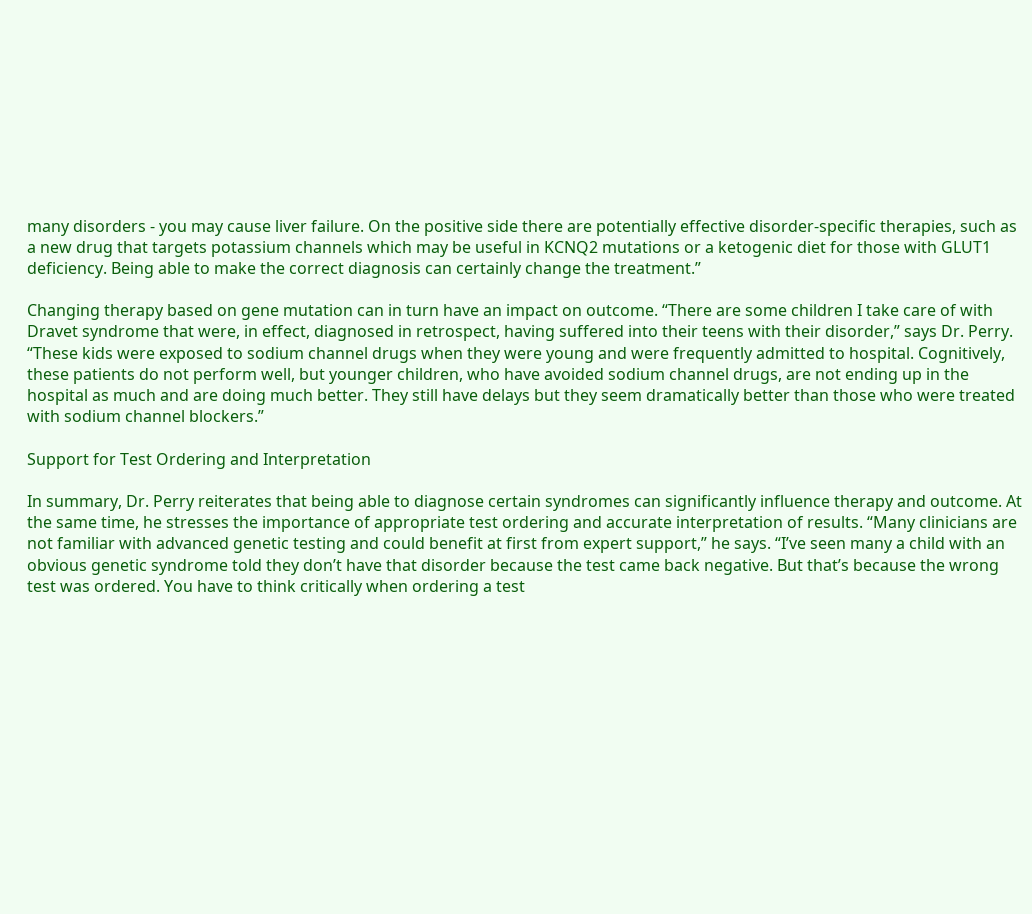many disorders - you may cause liver failure. On the positive side there are potentially effective disorder-specific therapies, such as a new drug that targets potassium channels which may be useful in KCNQ2 mutations or a ketogenic diet for those with GLUT1 deficiency. Being able to make the correct diagnosis can certainly change the treatment.”

Changing therapy based on gene mutation can in turn have an impact on outcome. “There are some children I take care of with Dravet syndrome that were, in effect, diagnosed in retrospect, having suffered into their teens with their disorder,” says Dr. Perry. “These kids were exposed to sodium channel drugs when they were young and were frequently admitted to hospital. Cognitively, these patients do not perform well, but younger children, who have avoided sodium channel drugs, are not ending up in the hospital as much and are doing much better. They still have delays but they seem dramatically better than those who were treated with sodium channel blockers.”

Support for Test Ordering and Interpretation

In summary, Dr. Perry reiterates that being able to diagnose certain syndromes can significantly influence therapy and outcome. At the same time, he stresses the importance of appropriate test ordering and accurate interpretation of results. “Many clinicians are not familiar with advanced genetic testing and could benefit at first from expert support,” he says. “I’ve seen many a child with an obvious genetic syndrome told they don’t have that disorder because the test came back negative. But that’s because the wrong test was ordered. You have to think critically when ordering a test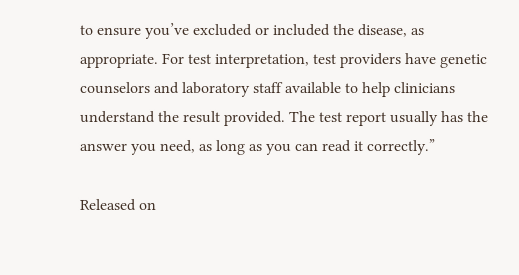to ensure you’ve excluded or included the disease, as appropriate. For test interpretation, test providers have genetic counselors and laboratory staff available to help clinicians understand the result provided. The test report usually has the answer you need, as long as you can read it correctly.”

Released on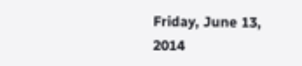Friday, June 13, 2014